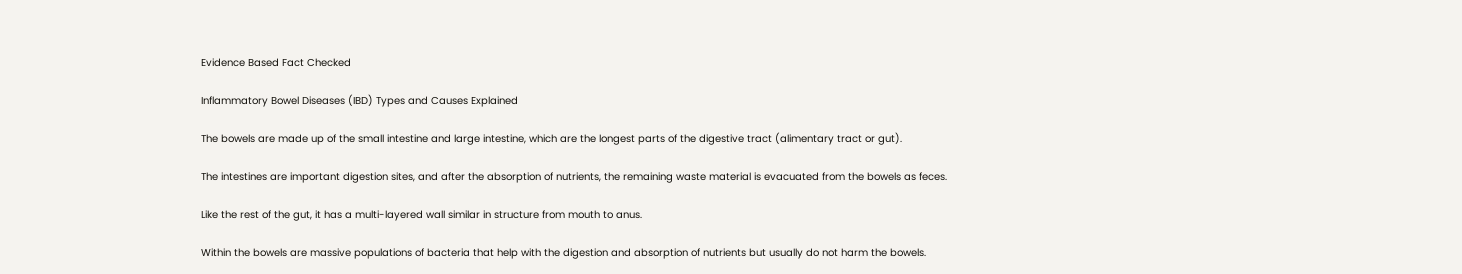Evidence Based Fact Checked

Inflammatory Bowel Diseases (IBD) Types and Causes Explained

The bowels are made up of the small intestine and large intestine, which are the longest parts of the digestive tract (alimentary tract or gut).

The intestines are important digestion sites, and after the absorption of nutrients, the remaining waste material is evacuated from the bowels as feces.

Like the rest of the gut, it has a multi-layered wall similar in structure from mouth to anus.

Within the bowels are massive populations of bacteria that help with the digestion and absorption of nutrients but usually do not harm the bowels.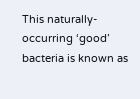This naturally-occurring ‘good’ bacteria is known as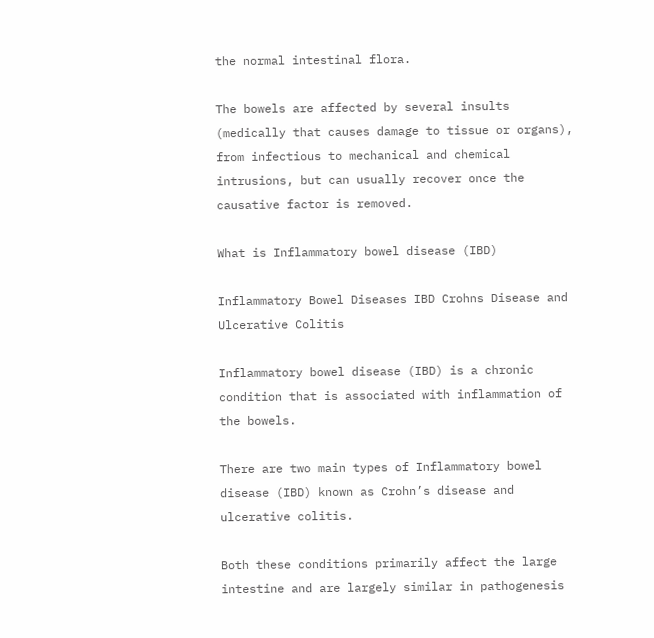the normal intestinal flora.

The bowels are affected by several insults (medically that causes damage to tissue or organs), from infectious to mechanical and chemical intrusions, but can usually recover once the causative factor is removed.

What is Inflammatory bowel disease (IBD)

Inflammatory Bowel Diseases IBD Crohns Disease and Ulcerative Colitis

Inflammatory bowel disease (IBD) is a chronic condition that is associated with inflammation of the bowels.

There are two main types of Inflammatory bowel disease (IBD) known as Crohn’s disease and ulcerative colitis.

Both these conditions primarily affect the large intestine and are largely similar in pathogenesis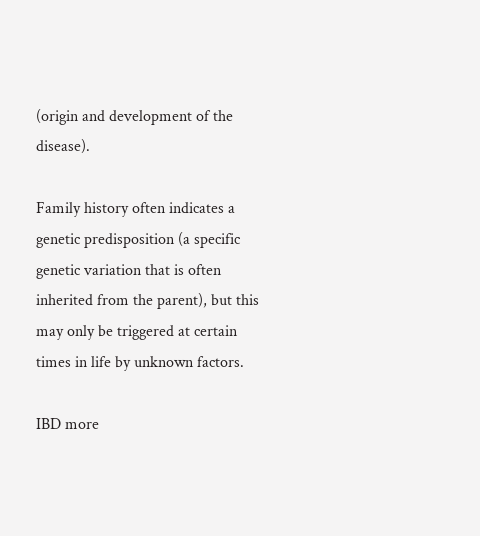(origin and development of the disease).

Family history often indicates a genetic predisposition (a specific genetic variation that is often inherited from the parent), but this may only be triggered at certain times in life by unknown factors.

IBD more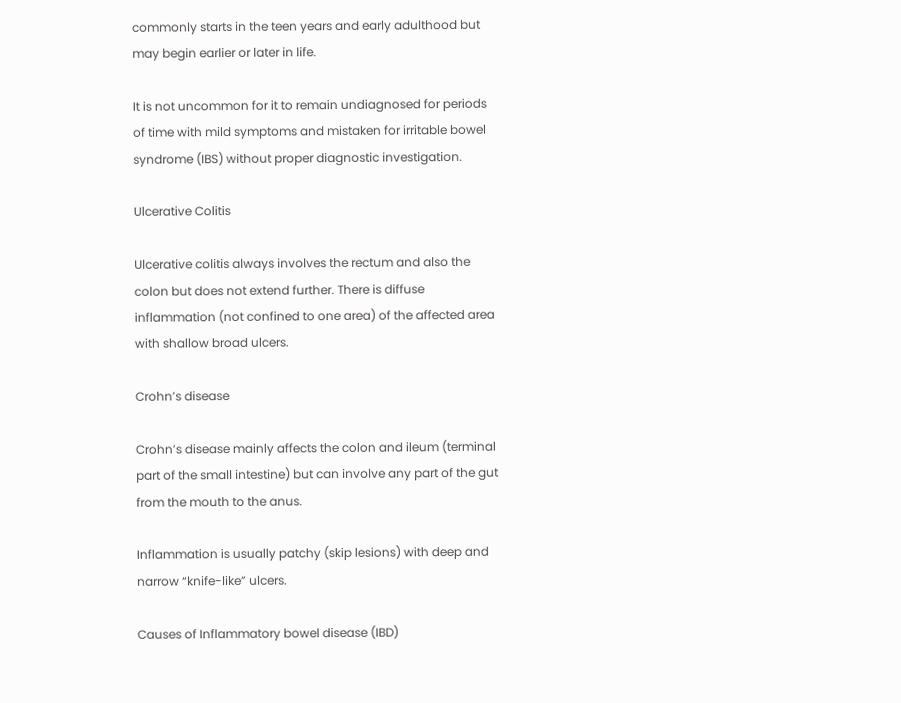commonly starts in the teen years and early adulthood but may begin earlier or later in life.

It is not uncommon for it to remain undiagnosed for periods of time with mild symptoms and mistaken for irritable bowel syndrome (IBS) without proper diagnostic investigation.

Ulcerative Colitis

Ulcerative colitis always involves the rectum and also the colon but does not extend further. There is diffuse inflammation (not confined to one area) of the affected area with shallow broad ulcers.

Crohn’s disease

Crohn’s disease mainly affects the colon and ileum (terminal part of the small intestine) but can involve any part of the gut from the mouth to the anus.

Inflammation is usually patchy (skip lesions) with deep and narrow “knife-like” ulcers.

Causes of Inflammatory bowel disease (IBD)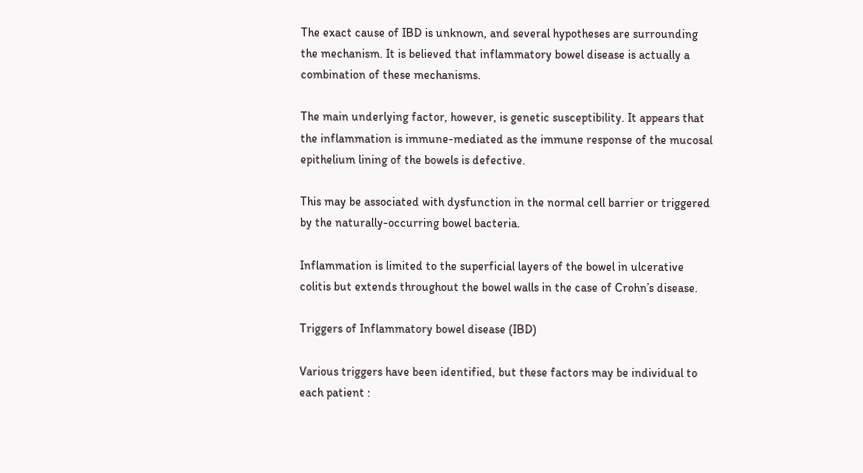The exact cause of IBD is unknown, and several hypotheses are surrounding the mechanism. It is believed that inflammatory bowel disease is actually a combination of these mechanisms.

The main underlying factor, however, is genetic susceptibility. It appears that the inflammation is immune-mediated as the immune response of the mucosal epithelium lining of the bowels is defective.

This may be associated with dysfunction in the normal cell barrier or triggered by the naturally-occurring bowel bacteria.

Inflammation is limited to the superficial layers of the bowel in ulcerative colitis but extends throughout the bowel walls in the case of Crohn’s disease.

Triggers of Inflammatory bowel disease (IBD)

Various triggers have been identified, but these factors may be individual to each patient :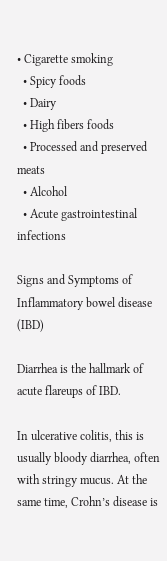• Cigarette smoking
  • Spicy foods
  • Dairy
  • High fibers foods
  • Processed and preserved meats
  • Alcohol
  • Acute gastrointestinal infections

Signs and Symptoms of Inflammatory bowel disease (IBD)

Diarrhea is the hallmark of acute flareups of IBD.

In ulcerative colitis, this is usually bloody diarrhea, often with stringy mucus. At the same time, Crohn’s disease is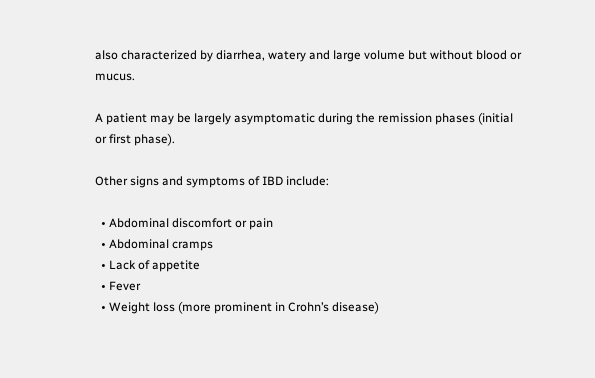also characterized by diarrhea, watery and large volume but without blood or mucus.

A patient may be largely asymptomatic during the remission phases (initial or first phase).

Other signs and symptoms of IBD include:

  • Abdominal discomfort or pain
  • Abdominal cramps
  • Lack of appetite
  • Fever
  • Weight loss (more prominent in Crohn’s disease)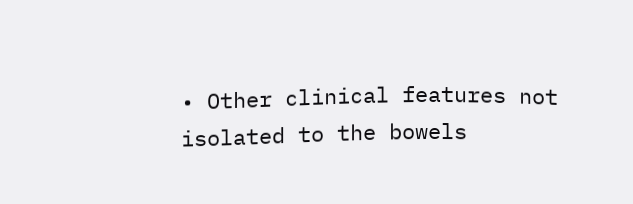• Other clinical features not isolated to the bowels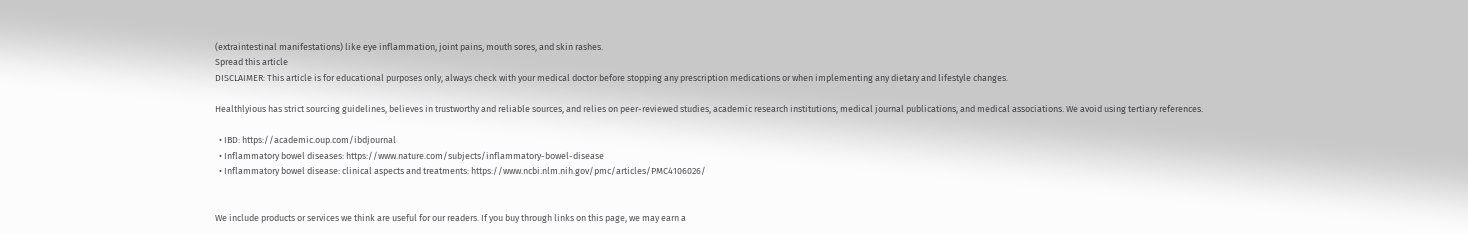(extraintestinal manifestations) like eye inflammation, joint pains, mouth sores, and skin rashes.
Spread this article
DISCLAIMER: This article is for educational purposes only, always check with your medical doctor before stopping any prescription medications or when implementing any dietary and lifestyle changes.

Healthlyious has strict sourcing guidelines, believes in trustworthy and reliable sources, and relies on peer-reviewed studies, academic research institutions, medical journal publications, and medical associations. We avoid using tertiary references.

  • IBD: https://academic.oup.com/ibdjournal
  • Inflammatory bowel diseases: https://www.nature.com/subjects/inflammatory-bowel-disease
  • Inflammatory bowel disease: clinical aspects and treatments: https://www.ncbi.nlm.nih.gov/pmc/articles/PMC4106026/


We include products or services we think are useful for our readers. If you buy through links on this page, we may earn a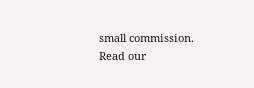small commission. Read our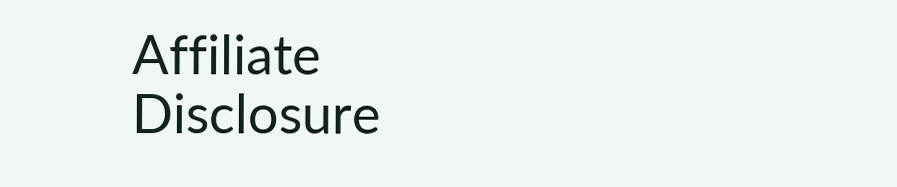Affiliate Disclosure